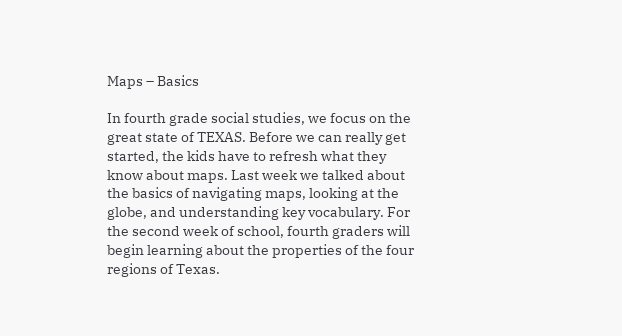Maps – Basics

In fourth grade social studies, we focus on the great state of TEXAS. Before we can really get started, the kids have to refresh what they know about maps. Last week we talked about the basics of navigating maps, looking at the globe, and understanding key vocabulary. For the second week of school, fourth graders will begin learning about the properties of the four regions of Texas.